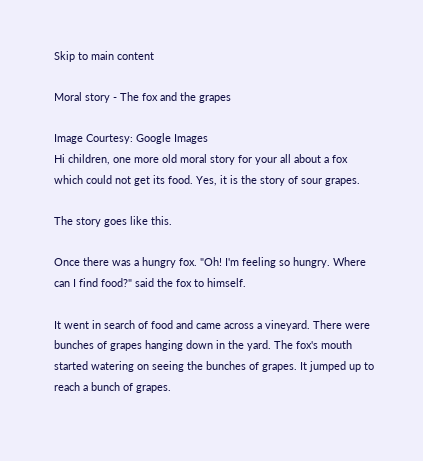Skip to main content

Moral story - The fox and the grapes

Image Courtesy: Google Images
Hi children, one more old moral story for your all about a fox which could not get its food. Yes, it is the story of sour grapes.

The story goes like this.

Once there was a hungry fox. "Oh! I'm feeling so hungry. Where can I find food?" said the fox to himself.

It went in search of food and came across a vineyard. There were bunches of grapes hanging down in the yard. The fox's mouth started watering on seeing the bunches of grapes. It jumped up to reach a bunch of grapes.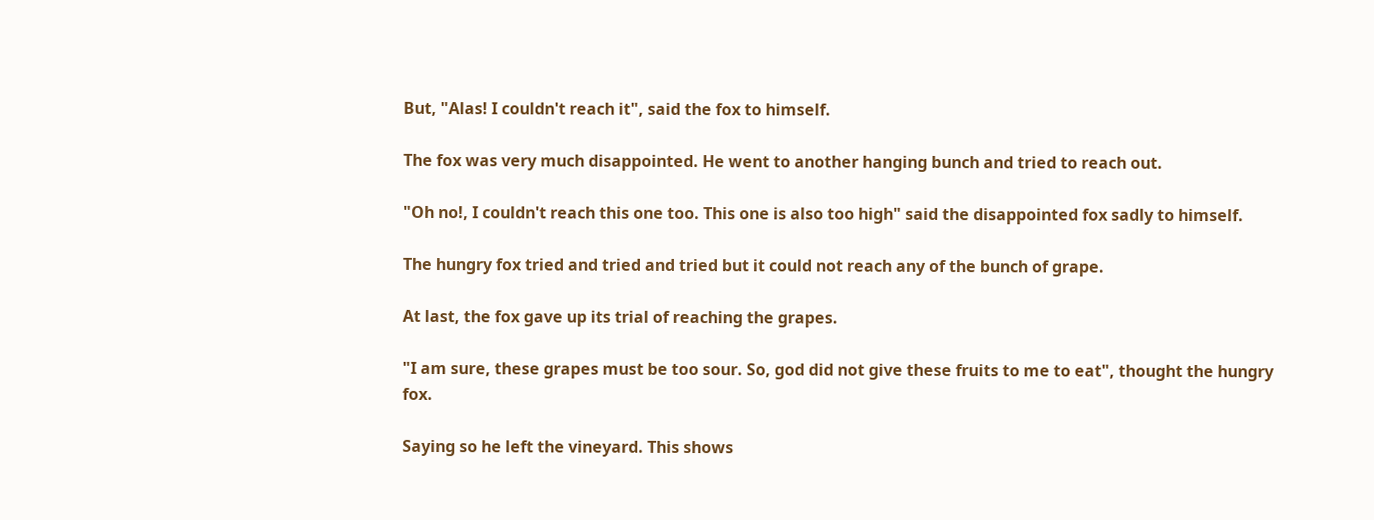But, "Alas! I couldn't reach it", said the fox to himself.

The fox was very much disappointed. He went to another hanging bunch and tried to reach out.

"Oh no!, I couldn't reach this one too. This one is also too high" said the disappointed fox sadly to himself.

The hungry fox tried and tried and tried but it could not reach any of the bunch of grape.

At last, the fox gave up its trial of reaching the grapes.

"I am sure, these grapes must be too sour. So, god did not give these fruits to me to eat", thought the hungry fox.

Saying so he left the vineyard. This shows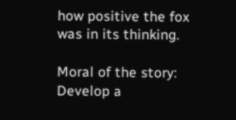how positive the fox was in its thinking.

Moral of the story:  Develop a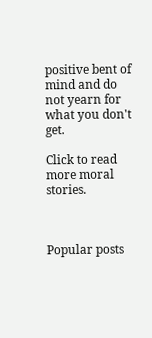positive bent of mind and do not yearn for what you don't get.

Click to read more moral stories.



Popular posts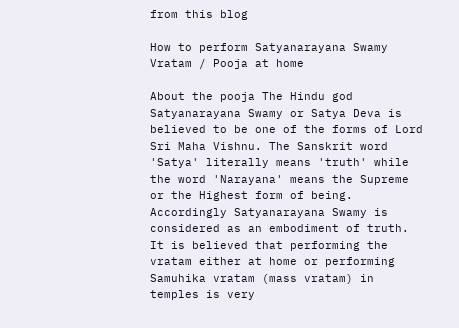from this blog

How to perform Satyanarayana Swamy Vratam / Pooja at home

About the pooja The Hindu god Satyanarayana Swamy or Satya Deva is believed to be one of the forms of Lord Sri Maha Vishnu. The Sanskrit word 'Satya' literally means 'truth' while the word 'Narayana' means the Supreme or the Highest form of being. Accordingly Satyanarayana Swamy is considered as an embodiment of truth. It is believed that performing the vratam either at home or performing Samuhika vratam (mass vratam) in temples is very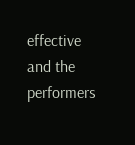effective and the performers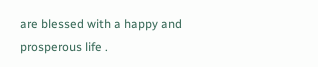are blessed with a happy and prosperous life .